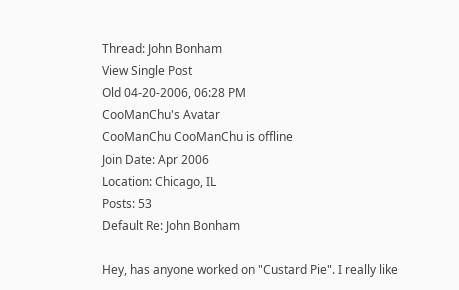Thread: John Bonham
View Single Post
Old 04-20-2006, 06:28 PM
CooManChu's Avatar
CooManChu CooManChu is offline
Join Date: Apr 2006
Location: Chicago, IL
Posts: 53
Default Re: John Bonham

Hey, has anyone worked on "Custard Pie". I really like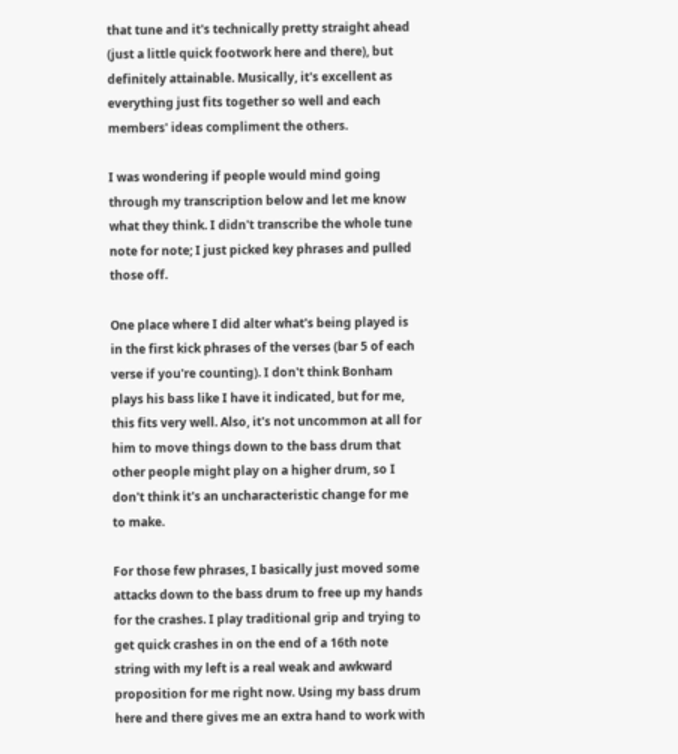that tune and it's technically pretty straight ahead (just a little quick footwork here and there), but definitely attainable. Musically, it's excellent as everything just fits together so well and each members' ideas compliment the others.

I was wondering if people would mind going through my transcription below and let me know what they think. I didn't transcribe the whole tune note for note; I just picked key phrases and pulled those off.

One place where I did alter what's being played is in the first kick phrases of the verses (bar 5 of each verse if you're counting). I don't think Bonham plays his bass like I have it indicated, but for me, this fits very well. Also, it's not uncommon at all for him to move things down to the bass drum that other people might play on a higher drum, so I don't think it's an uncharacteristic change for me to make.

For those few phrases, I basically just moved some attacks down to the bass drum to free up my hands for the crashes. I play traditional grip and trying to get quick crashes in on the end of a 16th note string with my left is a real weak and awkward proposition for me right now. Using my bass drum here and there gives me an extra hand to work with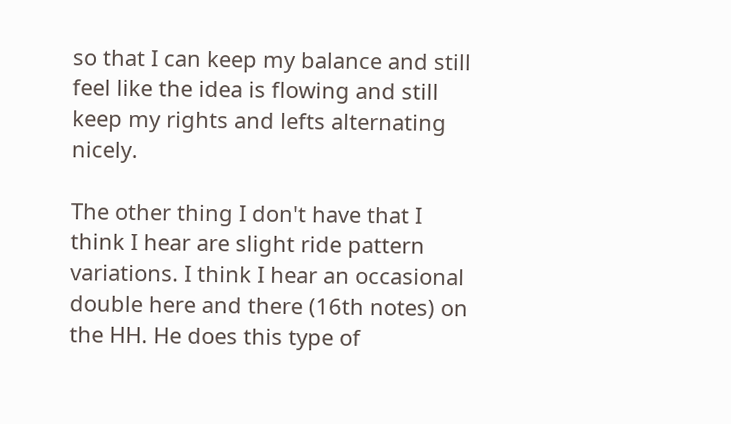so that I can keep my balance and still feel like the idea is flowing and still keep my rights and lefts alternating nicely.

The other thing I don't have that I think I hear are slight ride pattern variations. I think I hear an occasional double here and there (16th notes) on the HH. He does this type of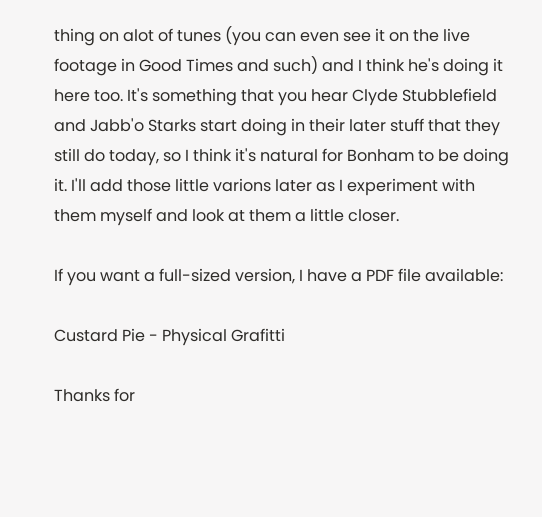thing on alot of tunes (you can even see it on the live footage in Good Times and such) and I think he's doing it here too. It's something that you hear Clyde Stubblefield and Jabb'o Starks start doing in their later stuff that they still do today, so I think it's natural for Bonham to be doing it. I'll add those little varions later as I experiment with them myself and look at them a little closer.

If you want a full-sized version, I have a PDF file available:

Custard Pie - Physical Grafitti

Thanks for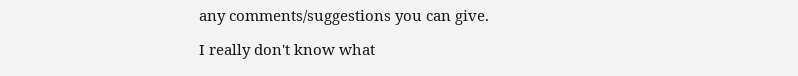any comments/suggestions you can give.

I really don't know what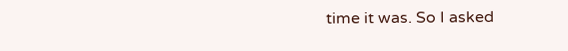time it was. So I asked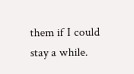them if I could stay a while.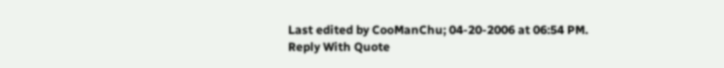Last edited by CooManChu; 04-20-2006 at 06:54 PM.
Reply With Quote